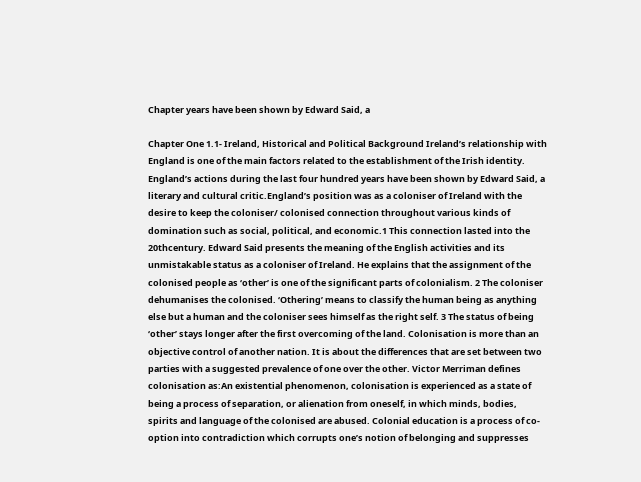Chapter years have been shown by Edward Said, a

Chapter One 1.1- Ireland, Historical and Political Background Ireland’s relationship with England is one of the main factors related to the establishment of the Irish identity. England’s actions during the last four hundred years have been shown by Edward Said, a literary and cultural critic.England’s position was as a coloniser of Ireland with the desire to keep the coloniser/ colonised connection throughout various kinds of domination such as social, political, and economic.1 This connection lasted into the 20thcentury. Edward Said presents the meaning of the English activities and its unmistakable status as a coloniser of Ireland. He explains that the assignment of the colonised people as ‘other’ is one of the significant parts of colonialism. 2 The coloniser dehumanises the colonised. ‘Othering’ means to classify the human being as anything else but a human and the coloniser sees himself as the right self. 3 The status of being ‘other’ stays longer after the first overcoming of the land. Colonisation is more than an objective control of another nation. It is about the differences that are set between two parties with a suggested prevalence of one over the other. Victor Merriman defines colonisation as:An existential phenomenon, colonisation is experienced as a state of being a process of separation, or alienation from oneself, in which minds, bodies, spirits and language of the colonised are abused. Colonial education is a process of co-option into contradiction which corrupts one’s notion of belonging and suppresses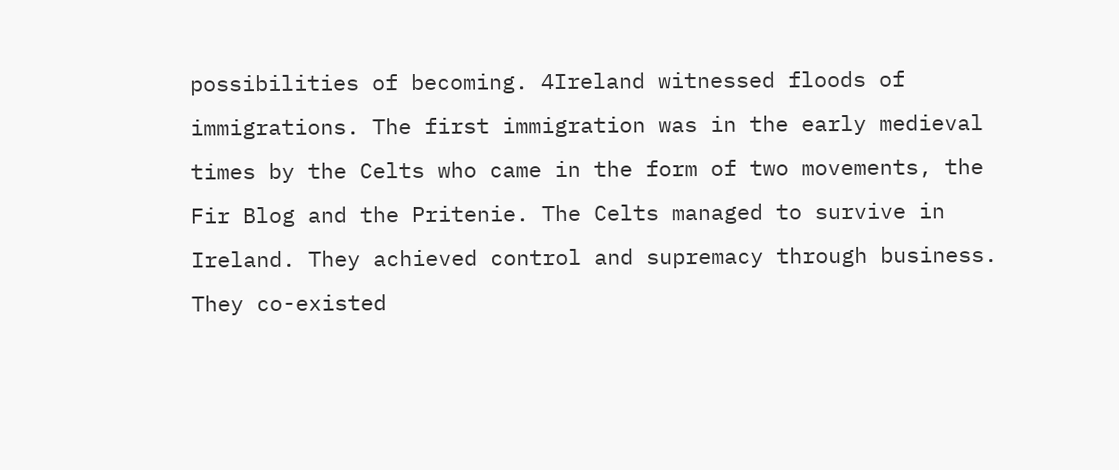possibilities of becoming. 4Ireland witnessed floods of immigrations. The first immigration was in the early medieval times by the Celts who came in the form of two movements, the Fir Blog and the Pritenie. The Celts managed to survive in Ireland. They achieved control and supremacy through business. They co-existed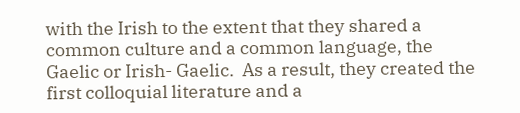with the Irish to the extent that they shared a common culture and a common language, the Gaelic or Irish- Gaelic.  As a result, they created the first colloquial literature and a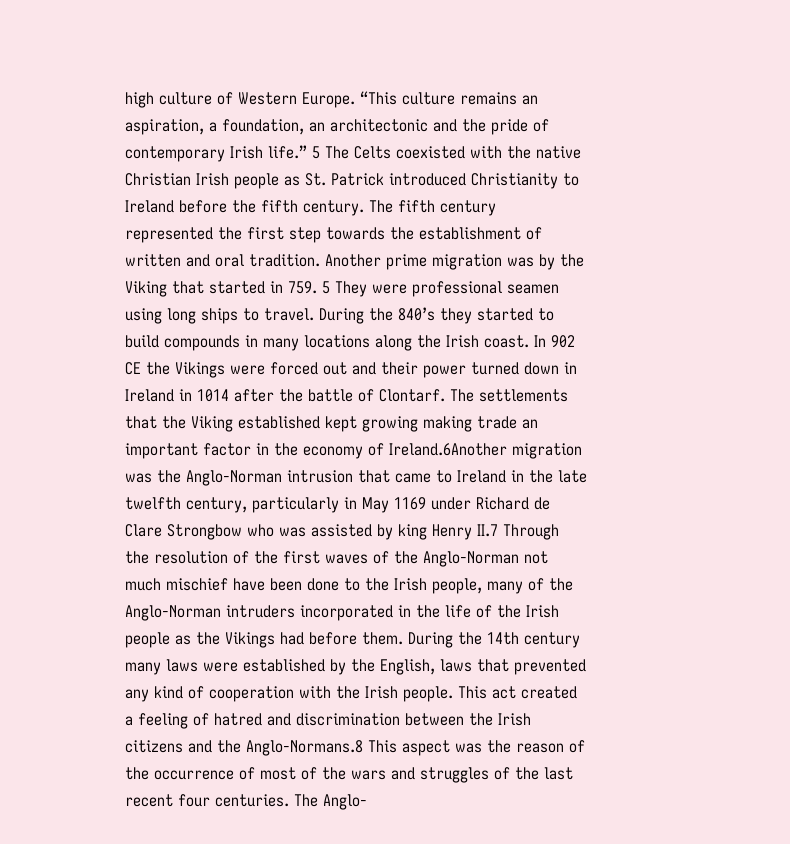high culture of Western Europe. “This culture remains an aspiration, a foundation, an architectonic and the pride of contemporary Irish life.” 5 The Celts coexisted with the native Christian Irish people as St. Patrick introduced Christianity to Ireland before the fifth century. The fifth century represented the first step towards the establishment of written and oral tradition. Another prime migration was by the Viking that started in 759. 5 They were professional seamen using long ships to travel. During the 840’s they started to build compounds in many locations along the Irish coast. In 902 CE the Vikings were forced out and their power turned down in Ireland in 1014 after the battle of Clontarf. The settlements that the Viking established kept growing making trade an important factor in the economy of Ireland.6Another migration was the Anglo-Norman intrusion that came to Ireland in the late twelfth century, particularly in May 1169 under Richard de Clare Strongbow who was assisted by king Henry II.7 Through the resolution of the first waves of the Anglo-Norman not much mischief have been done to the Irish people, many of the Anglo-Norman intruders incorporated in the life of the Irish people as the Vikings had before them. During the 14th century many laws were established by the English, laws that prevented any kind of cooperation with the Irish people. This act created a feeling of hatred and discrimination between the Irish citizens and the Anglo-Normans.8 This aspect was the reason of the occurrence of most of the wars and struggles of the last recent four centuries. The Anglo-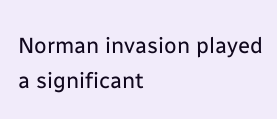Norman invasion played a significant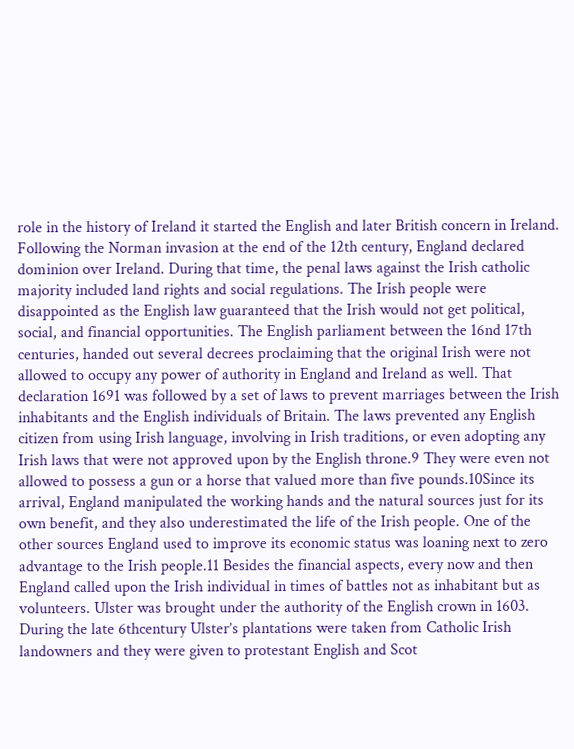role in the history of Ireland it started the English and later British concern in Ireland. Following the Norman invasion at the end of the 12th century, England declared dominion over Ireland. During that time, the penal laws against the Irish catholic majority included land rights and social regulations. The Irish people were disappointed as the English law guaranteed that the Irish would not get political, social, and financial opportunities. The English parliament between the 16nd 17th centuries, handed out several decrees proclaiming that the original Irish were not allowed to occupy any power of authority in England and Ireland as well. That declaration 1691 was followed by a set of laws to prevent marriages between the Irish inhabitants and the English individuals of Britain. The laws prevented any English citizen from using Irish language, involving in Irish traditions, or even adopting any Irish laws that were not approved upon by the English throne.9 They were even not allowed to possess a gun or a horse that valued more than five pounds.10Since its arrival, England manipulated the working hands and the natural sources just for its own benefit, and they also underestimated the life of the Irish people. One of the other sources England used to improve its economic status was loaning next to zero advantage to the Irish people.11 Besides the financial aspects, every now and then England called upon the Irish individual in times of battles not as inhabitant but as volunteers. Ulster was brought under the authority of the English crown in 1603. During the late 6thcentury Ulster’s plantations were taken from Catholic Irish landowners and they were given to protestant English and Scot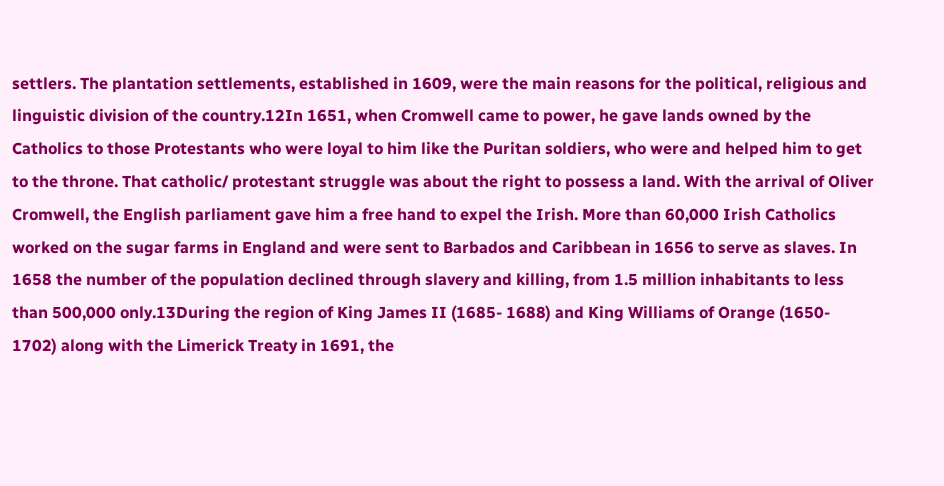settlers. The plantation settlements, established in 1609, were the main reasons for the political, religious and linguistic division of the country.12In 1651, when Cromwell came to power, he gave lands owned by the Catholics to those Protestants who were loyal to him like the Puritan soldiers, who were and helped him to get to the throne. That catholic/ protestant struggle was about the right to possess a land. With the arrival of Oliver Cromwell, the English parliament gave him a free hand to expel the Irish. More than 60,000 Irish Catholics worked on the sugar farms in England and were sent to Barbados and Caribbean in 1656 to serve as slaves. In 1658 the number of the population declined through slavery and killing, from 1.5 million inhabitants to less than 500,000 only.13During the region of King James II (1685- 1688) and King Williams of Orange (1650- 1702) along with the Limerick Treaty in 1691, the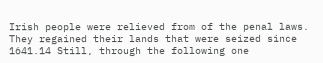Irish people were relieved from of the penal laws.  They regained their lands that were seized since 1641.14 Still, through the following one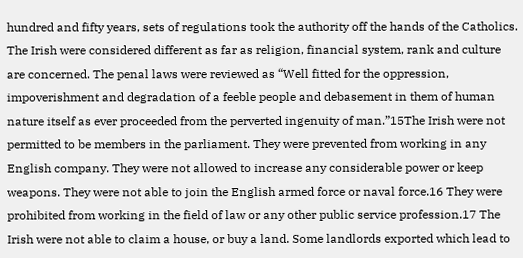hundred and fifty years, sets of regulations took the authority off the hands of the Catholics. The Irish were considered different as far as religion, financial system, rank and culture are concerned. The penal laws were reviewed as “Well fitted for the oppression, impoverishment and degradation of a feeble people and debasement in them of human nature itself as ever proceeded from the perverted ingenuity of man.”15The Irish were not permitted to be members in the parliament. They were prevented from working in any English company. They were not allowed to increase any considerable power or keep weapons. They were not able to join the English armed force or naval force.16 They were prohibited from working in the field of law or any other public service profession.17 The Irish were not able to claim a house, or buy a land. Some landlords exported which lead to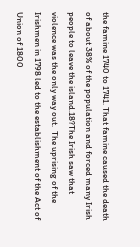the famine 1740 to 1741. That famine caused the death of about 38% of the population and forced many Irish people to leave the island.18?The Irish saw that violence was the only way out.  The uprising of the Irishmen in 1798 led to the establishment of the Act of Union of 1800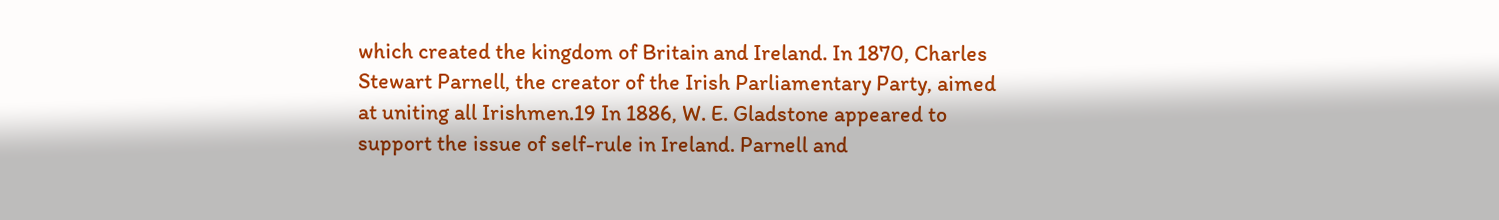which created the kingdom of Britain and Ireland. In 1870, Charles Stewart Parnell, the creator of the Irish Parliamentary Party, aimed at uniting all Irishmen.19 In 1886, W. E. Gladstone appeared to support the issue of self-rule in Ireland. Parnell and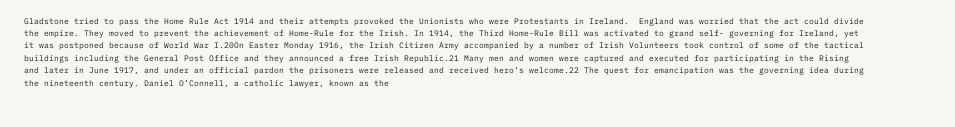Gladstone tried to pass the Home Rule Act 1914 and their attempts provoked the Unionists who were Protestants in Ireland.  England was worried that the act could divide the empire. They moved to prevent the achievement of Home-Rule for the Irish. In 1914, the Third Home-Rule Bill was activated to grand self- governing for Ireland, yet it was postponed because of World War I.20On Easter Monday 1916, the Irish Citizen Army accompanied by a number of Irish Volunteers took control of some of the tactical buildings including the General Post Office and they announced a free Irish Republic.21 Many men and women were captured and executed for participating in the Rising and later in June 1917, and under an official pardon the prisoners were released and received hero’s welcome.22 The quest for emancipation was the governing idea during the nineteenth century. Daniel O’Connell, a catholic lawyer, known as the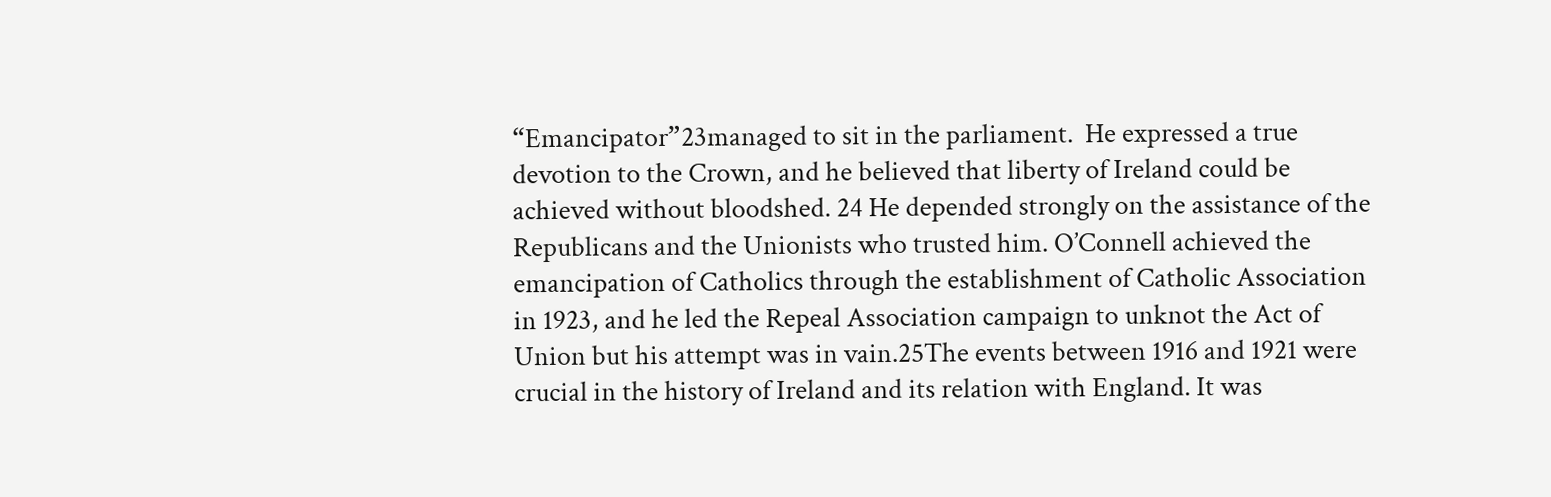“Emancipator”23managed to sit in the parliament.  He expressed a true devotion to the Crown, and he believed that liberty of Ireland could be achieved without bloodshed. 24 He depended strongly on the assistance of the Republicans and the Unionists who trusted him. O’Connell achieved the emancipation of Catholics through the establishment of Catholic Association in 1923, and he led the Repeal Association campaign to unknot the Act of Union but his attempt was in vain.25The events between 1916 and 1921 were crucial in the history of Ireland and its relation with England. It was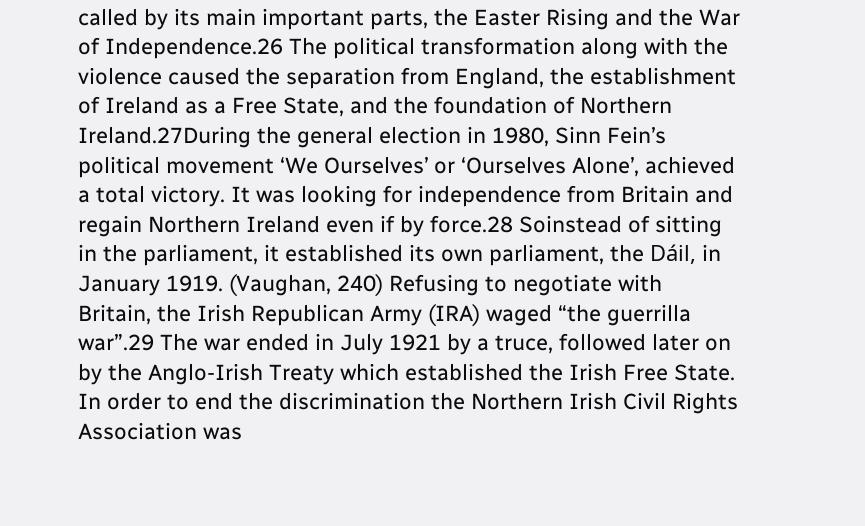called by its main important parts, the Easter Rising and the War of Independence.26 The political transformation along with the violence caused the separation from England, the establishment of Ireland as a Free State, and the foundation of Northern Ireland.27During the general election in 1980, Sinn Fein’s political movement ‘We Ourselves’ or ‘Ourselves Alone’, achieved a total victory. It was looking for independence from Britain and regain Northern Ireland even if by force.28 Soinstead of sitting in the parliament, it established its own parliament, the Dáil, in January 1919. (Vaughan, 240) Refusing to negotiate with Britain, the Irish Republican Army (IRA) waged “the guerrilla war”.29 The war ended in July 1921 by a truce, followed later on by the Anglo-Irish Treaty which established the Irish Free State.  In order to end the discrimination the Northern Irish Civil Rights Association was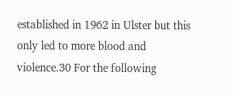established in 1962 in Ulster but this only led to more blood and violence.30 For the following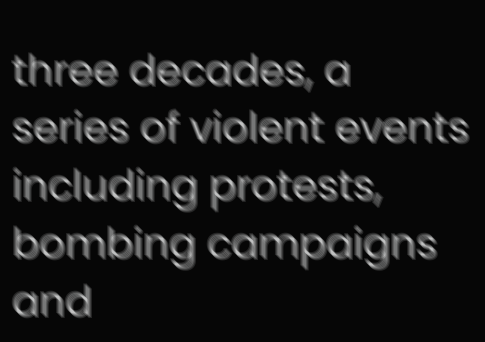three decades, a series of violent events including protests, bombing campaigns and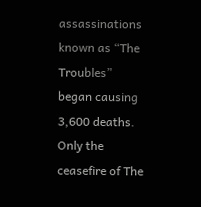assassinations known as “The Troubles” began causing 3,600 deaths. Only the ceasefire of The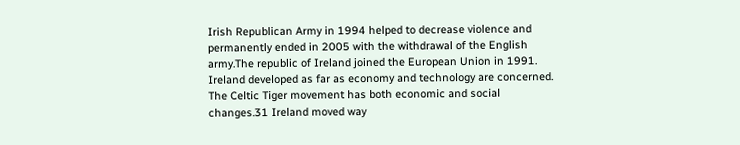Irish Republican Army in 1994 helped to decrease violence and permanently ended in 2005 with the withdrawal of the English army.The republic of Ireland joined the European Union in 1991. Ireland developed as far as economy and technology are concerned. The Celtic Tiger movement has both economic and social changes.31 Ireland moved way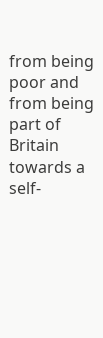from being poor and from being part of Britain towards a self-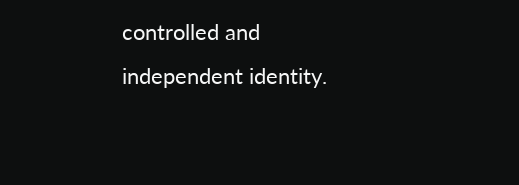controlled and independent identity.